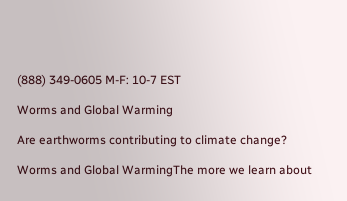(888) 349-0605 M-F: 10-7 EST

Worms and Global Warming

Are earthworms contributing to climate change?

Worms and Global WarmingThe more we learn about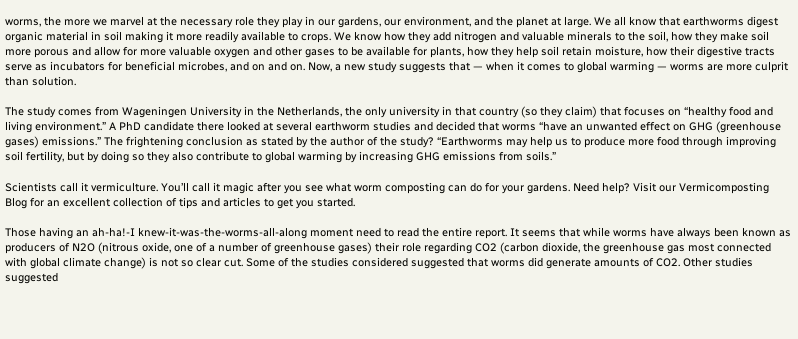worms, the more we marvel at the necessary role they play in our gardens, our environment, and the planet at large. We all know that earthworms digest organic material in soil making it more readily available to crops. We know how they add nitrogen and valuable minerals to the soil, how they make soil more porous and allow for more valuable oxygen and other gases to be available for plants, how they help soil retain moisture, how their digestive tracts serve as incubators for beneficial microbes, and on and on. Now, a new study suggests that — when it comes to global warming — worms are more culprit than solution.

The study comes from Wageningen University in the Netherlands, the only university in that country (so they claim) that focuses on “healthy food and living environment.” A PhD candidate there looked at several earthworm studies and decided that worms “have an unwanted effect on GHG (greenhouse gases) emissions.” The frightening conclusion as stated by the author of the study? “Earthworms may help us to produce more food through improving soil fertility, but by doing so they also contribute to global warming by increasing GHG emissions from soils.”

Scientists call it vermiculture. You’ll call it magic after you see what worm composting can do for your gardens. Need help? Visit our Vermicomposting Blog for an excellent collection of tips and articles to get you started.

Those having an ah-ha!-I knew-it-was-the-worms-all-along moment need to read the entire report. It seems that while worms have always been known as producers of N2O (nitrous oxide, one of a number of greenhouse gases) their role regarding CO2 (carbon dioxide, the greenhouse gas most connected with global climate change) is not so clear cut. Some of the studies considered suggested that worms did generate amounts of CO2. Other studies suggested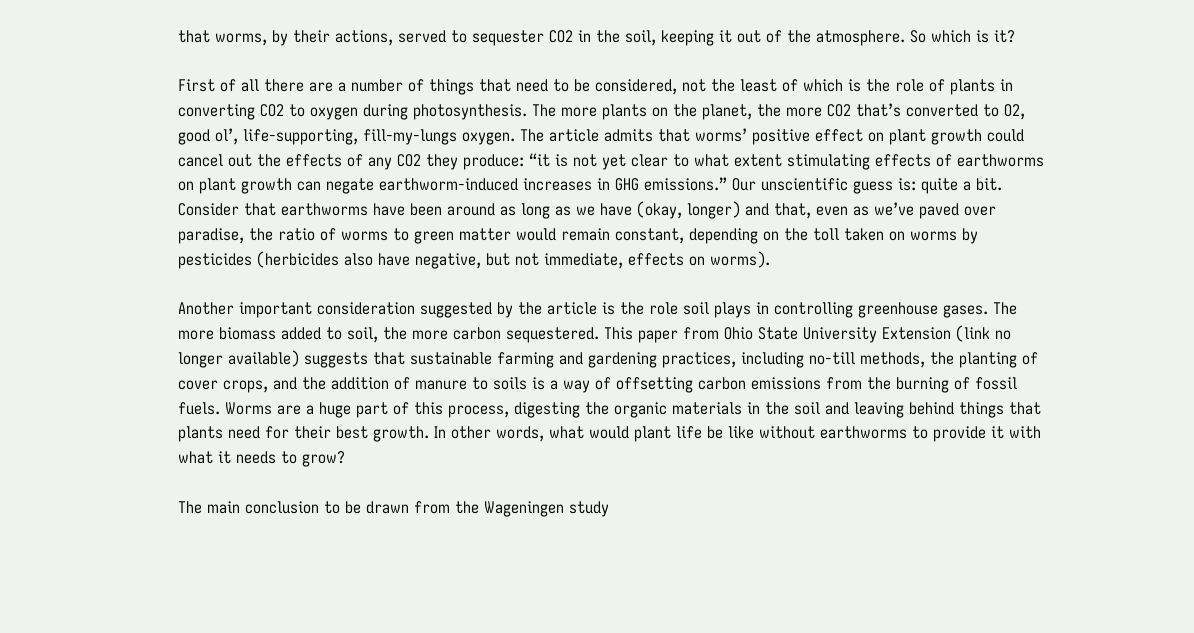that worms, by their actions, served to sequester CO2 in the soil, keeping it out of the atmosphere. So which is it?

First of all there are a number of things that need to be considered, not the least of which is the role of plants in converting CO2 to oxygen during photosynthesis. The more plants on the planet, the more CO2 that’s converted to O2, good ol’, life-supporting, fill-my-lungs oxygen. The article admits that worms’ positive effect on plant growth could cancel out the effects of any CO2 they produce: “it is not yet clear to what extent stimulating effects of earthworms on plant growth can negate earthworm-induced increases in GHG emissions.” Our unscientific guess is: quite a bit. Consider that earthworms have been around as long as we have (okay, longer) and that, even as we’ve paved over paradise, the ratio of worms to green matter would remain constant, depending on the toll taken on worms by pesticides (herbicides also have negative, but not immediate, effects on worms).

Another important consideration suggested by the article is the role soil plays in controlling greenhouse gases. The more biomass added to soil, the more carbon sequestered. This paper from Ohio State University Extension (link no longer available) suggests that sustainable farming and gardening practices, including no-till methods, the planting of cover crops, and the addition of manure to soils is a way of offsetting carbon emissions from the burning of fossil fuels. Worms are a huge part of this process, digesting the organic materials in the soil and leaving behind things that plants need for their best growth. In other words, what would plant life be like without earthworms to provide it with what it needs to grow?

The main conclusion to be drawn from the Wageningen study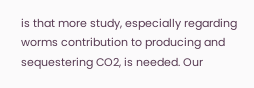is that more study, especially regarding worms contribution to producing and sequestering CO2, is needed. Our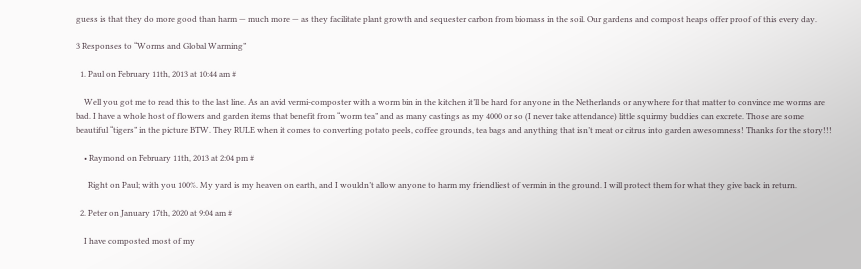guess is that they do more good than harm — much more — as they facilitate plant growth and sequester carbon from biomass in the soil. Our gardens and compost heaps offer proof of this every day.

3 Responses to “Worms and Global Warming”

  1. Paul on February 11th, 2013 at 10:44 am #

    Well you got me to read this to the last line. As an avid vermi-composter with a worm bin in the kitchen it’ll be hard for anyone in the Netherlands or anywhere for that matter to convince me worms are bad. I have a whole host of flowers and garden items that benefit from “worm tea” and as many castings as my 4000 or so (I never take attendance) little squirmy buddies can excrete. Those are some beautiful “tigers” in the picture BTW. They RULE when it comes to converting potato peels, coffee grounds, tea bags and anything that isn’t meat or citrus into garden awesomness! Thanks for the story!!!

    • Raymond on February 11th, 2013 at 2:04 pm #

      Right on Paul; with you 100%. My yard is my heaven on earth, and I wouldn’t allow anyone to harm my friendliest of vermin in the ground. I will protect them for what they give back in return.

  2. Peter on January 17th, 2020 at 9:04 am #

    I have composted most of my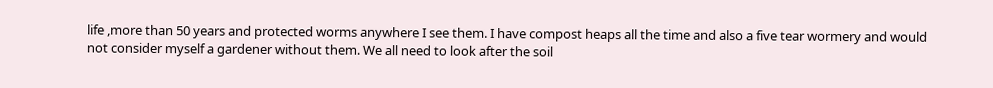life ,more than 50 years and protected worms anywhere I see them. I have compost heaps all the time and also a five tear wormery and would not consider myself a gardener without them. We all need to look after the soil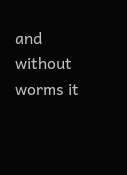and without worms it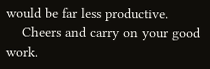would be far less productive.
    Cheers and carry on your good work.